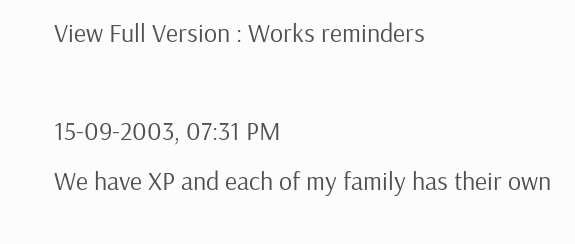View Full Version : Works reminders

15-09-2003, 07:31 PM
We have XP and each of my family has their own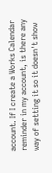account. If I create a Works Calendar reminder in my account, is there any way of setting it so it doesn't show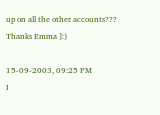up on all the other accounts???
Thanks Emma ]:)

15-09-2003, 09:25 PM
I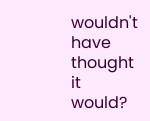wouldn't have thought it would?